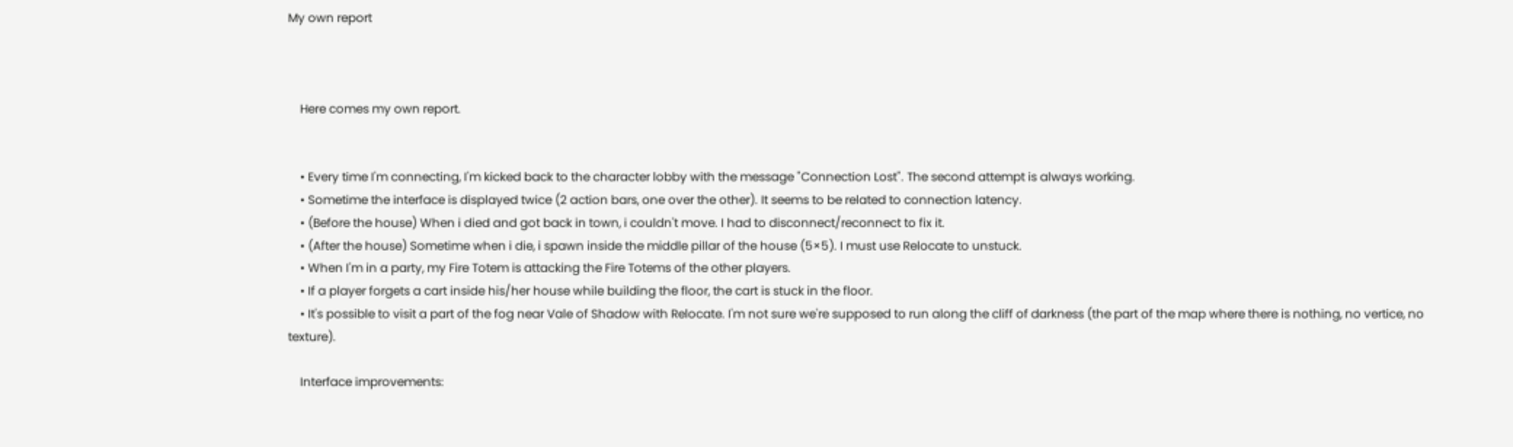My own report



    Here comes my own report.


    • Every time I'm connecting, I'm kicked back to the character lobby with the message "Connection Lost". The second attempt is always working.
    • Sometime the interface is displayed twice (2 action bars, one over the other). It seems to be related to connection latency.
    • (Before the house) When i died and got back in town, i couldn't move. I had to disconnect/reconnect to fix it.
    • (After the house) Sometime when i die, i spawn inside the middle pillar of the house (5×5). I must use Relocate to unstuck.
    • When I'm in a party, my Fire Totem is attacking the Fire Totems of the other players.
    • If a player forgets a cart inside his/her house while building the floor, the cart is stuck in the floor.
    • It's possible to visit a part of the fog near Vale of Shadow with Relocate. I'm not sure we're supposed to run along the cliff of darkness (the part of the map where there is nothing, no vertice, no texture).

    Interface improvements: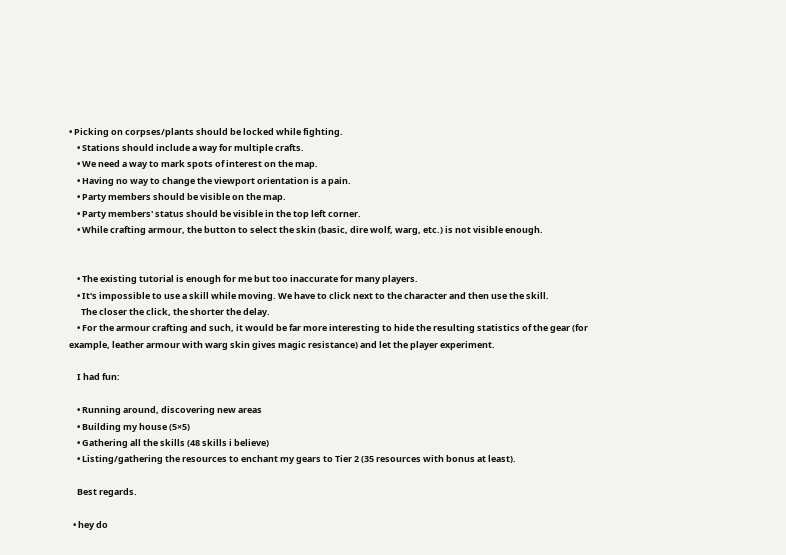• Picking on corpses/plants should be locked while fighting.
    • Stations should include a way for multiple crafts.
    • We need a way to mark spots of interest on the map.
    • Having no way to change the viewport orientation is a pain.
    • Party members should be visible on the map.
    • Party members' status should be visible in the top left corner.
    • While crafting armour, the button to select the skin (basic, dire wolf, warg, etc.) is not visible enough.


    • The existing tutorial is enough for me but too inaccurate for many players.
    • It's impossible to use a skill while moving. We have to click next to the character and then use the skill.
      The closer the click, the shorter the delay.
    • For the armour crafting and such, it would be far more interesting to hide the resulting statistics of the gear (for example, leather armour with warg skin gives magic resistance) and let the player experiment.

    I had fun:

    • Running around, discovering new areas
    • Building my house (5×5)
    • Gathering all the skills (48 skills i believe)
    • Listing/gathering the resources to enchant my gears to Tier 2 (35 resources with bonus at least).

    Best regards.

  • hey do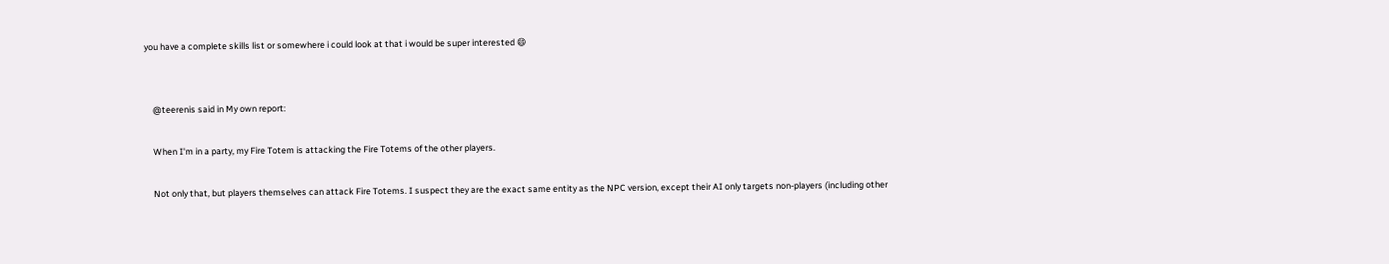you have a complete skills list or somewhere i could look at that i would be super interested 😄


    @teerenis said in My own report:

    When I'm in a party, my Fire Totem is attacking the Fire Totems of the other players.

    Not only that, but players themselves can attack Fire Totems. I suspect they are the exact same entity as the NPC version, except their AI only targets non-players (including other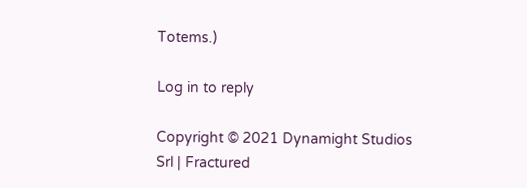Totems.)

Log in to reply

Copyright © 2021 Dynamight Studios Srl | Fractured